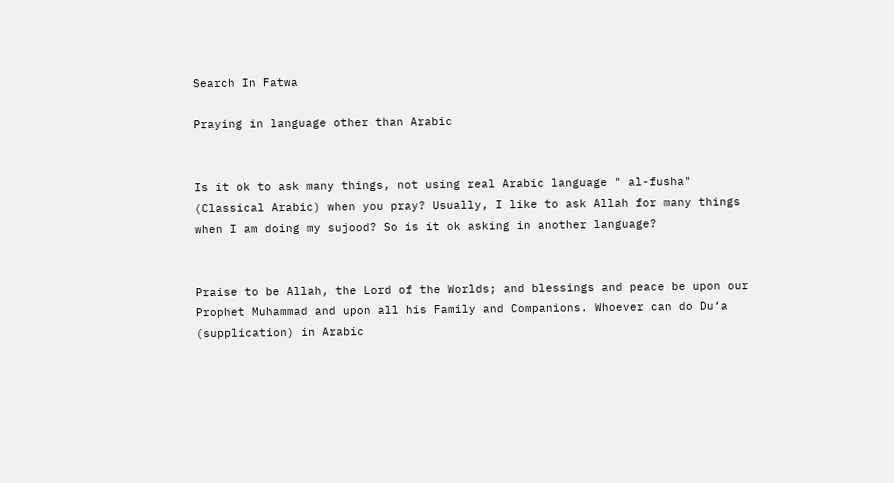Search In Fatwa

Praying in language other than Arabic


Is it ok to ask many things, not using real Arabic language " al-fusha" (Classical Arabic) when you pray? Usually, I like to ask Allah for many things when I am doing my sujood? So is it ok asking in another language?


Praise to be Allah, the Lord of the Worlds; and blessings and peace be upon our Prophet Muhammad and upon all his Family and Companions. Whoever can do Du‘a (supplication) in Arabic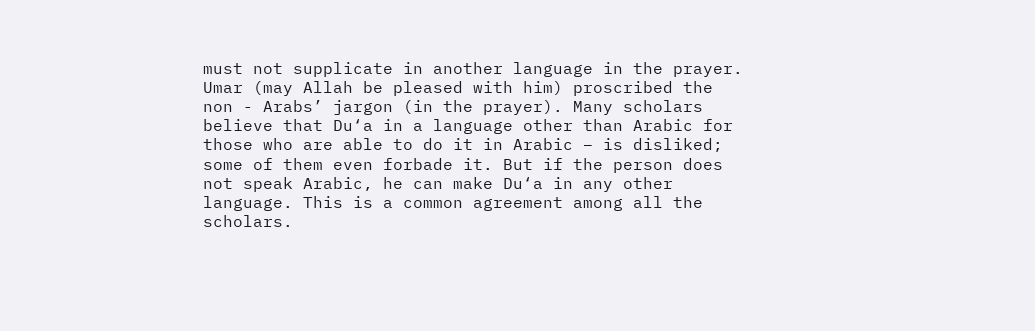must not supplicate in another language in the prayer. Umar (may Allah be pleased with him) proscribed the non - Arabs’ jargon (in the prayer). Many scholars believe that Du‘a in a language other than Arabic for those who are able to do it in Arabic – is disliked; some of them even forbade it. But if the person does not speak Arabic, he can make Du‘a in any other language. This is a common agreement among all the scholars.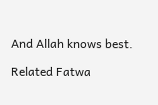And Allah knows best.

Related Fatwa